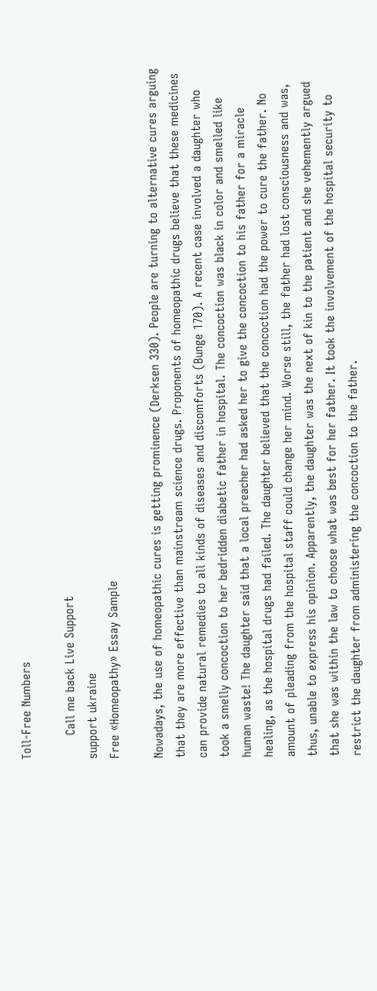Toll-Free Numbers

      Call me back Live Support
support ukraine
Free «Homeopathy» Essay Sample

Nowadays, the use of homeopathic cures is getting prominence (Derksen 330). People are turning to alternative cures arguing that they are more effective than mainstream science drugs. Proponents of homeopathic drugs believe that these medicines can provide natural remedies to all kinds of diseases and discomforts (Bunge 170). A recent case involved a daughter who took a smelly concoction to her bedridden diabetic father in hospital. The concoction was black in color and smelled like human waste! The daughter said that a local preacher had asked her to give the concoction to his father for a miracle healing, as the hospital drugs had failed. The daughter believed that the concoction had the power to cure the father. No amount of pleading from the hospital staff could change her mind. Worse still, the father had lost consciousness and was, thus, unable to express his opinion. Apparently, the daughter was the next of kin to the patient and she vehemently argued that she was within the law to choose what was best for her father. It took the involvement of the hospital security to restrict the daughter from administering the concoction to the father.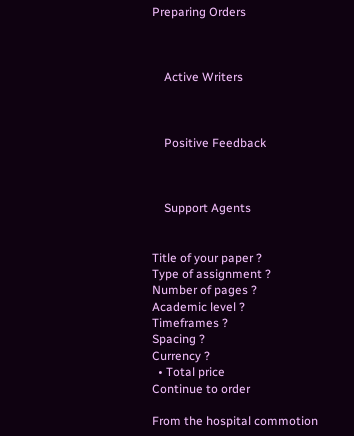Preparing Orders



    Active Writers



    Positive Feedback



    Support Agents


Title of your paper ?
Type of assignment ?
Number of pages ?
Academic level ?
Timeframes ?
Spacing ?
Currency ?
  • Total price
Continue to order

From the hospital commotion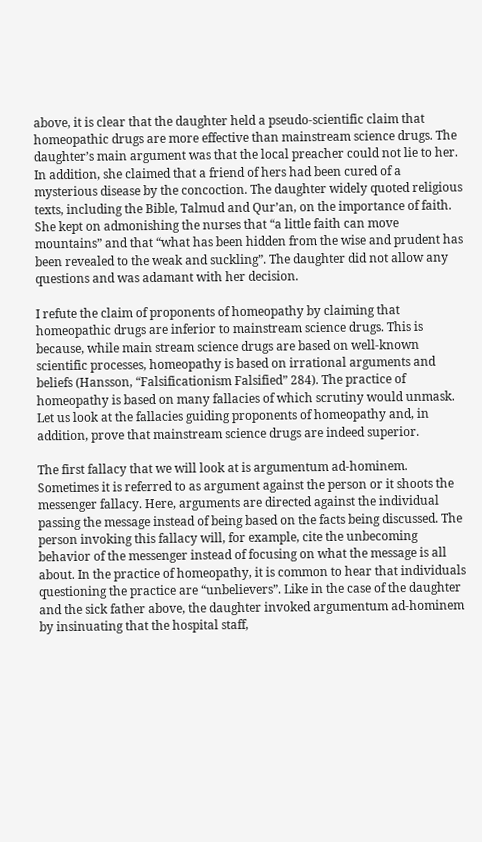above, it is clear that the daughter held a pseudo-scientific claim that homeopathic drugs are more effective than mainstream science drugs. The daughter’s main argument was that the local preacher could not lie to her. In addition, she claimed that a friend of hers had been cured of a mysterious disease by the concoction. The daughter widely quoted religious texts, including the Bible, Talmud and Qur’an, on the importance of faith. She kept on admonishing the nurses that “a little faith can move mountains” and that “what has been hidden from the wise and prudent has been revealed to the weak and suckling”. The daughter did not allow any questions and was adamant with her decision.

I refute the claim of proponents of homeopathy by claiming that homeopathic drugs are inferior to mainstream science drugs. This is because, while main stream science drugs are based on well-known scientific processes, homeopathy is based on irrational arguments and beliefs (Hansson, “Falsificationism Falsified” 284). The practice of homeopathy is based on many fallacies of which scrutiny would unmask. Let us look at the fallacies guiding proponents of homeopathy and, in addition, prove that mainstream science drugs are indeed superior.

The first fallacy that we will look at is argumentum ad-hominem. Sometimes it is referred to as argument against the person or it shoots the messenger fallacy. Here, arguments are directed against the individual passing the message instead of being based on the facts being discussed. The person invoking this fallacy will, for example, cite the unbecoming behavior of the messenger instead of focusing on what the message is all about. In the practice of homeopathy, it is common to hear that individuals questioning the practice are “unbelievers”. Like in the case of the daughter and the sick father above, the daughter invoked argumentum ad-hominem by insinuating that the hospital staff,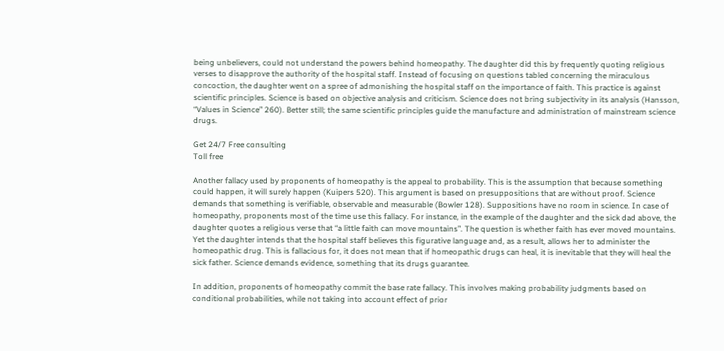being unbelievers, could not understand the powers behind homeopathy. The daughter did this by frequently quoting religious verses to disapprove the authority of the hospital staff. Instead of focusing on questions tabled concerning the miraculous concoction, the daughter went on a spree of admonishing the hospital staff on the importance of faith. This practice is against scientific principles. Science is based on objective analysis and criticism. Science does not bring subjectivity in its analysis (Hansson, “Values in Science” 260). Better still; the same scientific principles guide the manufacture and administration of mainstream science drugs.

Get 24/7 Free consulting
Toll free

Another fallacy used by proponents of homeopathy is the appeal to probability. This is the assumption that because something could happen, it will surely happen (Kuipers 520). This argument is based on presuppositions that are without proof. Science demands that something is verifiable, observable and measurable (Bowler 128). Suppositions have no room in science. In case of homeopathy, proponents most of the time use this fallacy. For instance, in the example of the daughter and the sick dad above, the daughter quotes a religious verse that “a little faith can move mountains”. The question is whether faith has ever moved mountains. Yet the daughter intends that the hospital staff believes this figurative language and, as a result, allows her to administer the homeopathic drug. This is fallacious for, it does not mean that if homeopathic drugs can heal, it is inevitable that they will heal the sick father. Science demands evidence, something that its drugs guarantee.

In addition, proponents of homeopathy commit the base rate fallacy. This involves making probability judgments based on conditional probabilities, while not taking into account effect of prior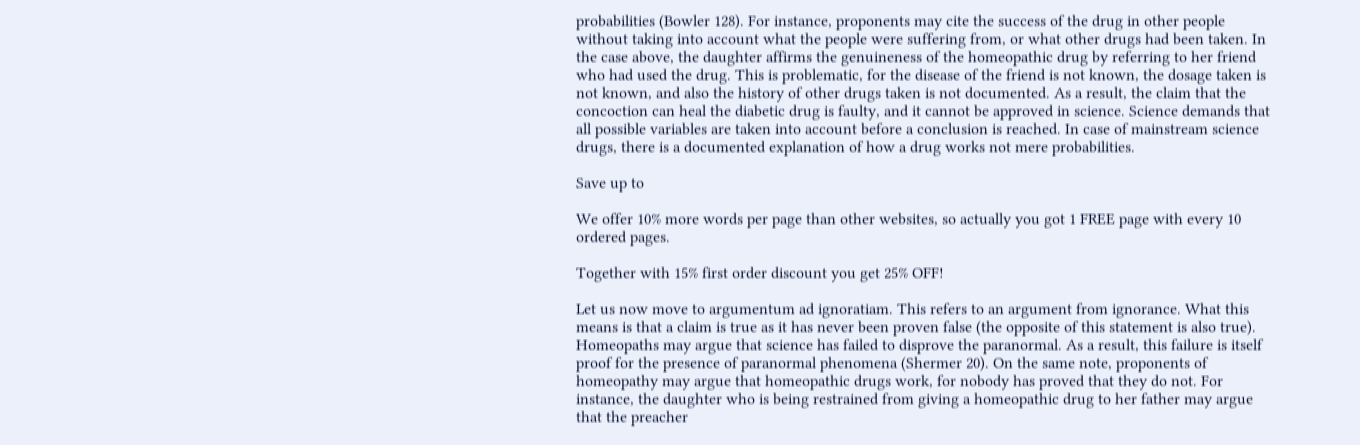probabilities (Bowler 128). For instance, proponents may cite the success of the drug in other people without taking into account what the people were suffering from, or what other drugs had been taken. In the case above, the daughter affirms the genuineness of the homeopathic drug by referring to her friend who had used the drug. This is problematic, for the disease of the friend is not known, the dosage taken is not known, and also the history of other drugs taken is not documented. As a result, the claim that the concoction can heal the diabetic drug is faulty, and it cannot be approved in science. Science demands that all possible variables are taken into account before a conclusion is reached. In case of mainstream science drugs, there is a documented explanation of how a drug works not mere probabilities.

Save up to

We offer 10% more words per page than other websites, so actually you got 1 FREE page with every 10 ordered pages.

Together with 15% first order discount you get 25% OFF!

Let us now move to argumentum ad ignoratiam. This refers to an argument from ignorance. What this means is that a claim is true as it has never been proven false (the opposite of this statement is also true). Homeopaths may argue that science has failed to disprove the paranormal. As a result, this failure is itself proof for the presence of paranormal phenomena (Shermer 20). On the same note, proponents of homeopathy may argue that homeopathic drugs work, for nobody has proved that they do not. For instance, the daughter who is being restrained from giving a homeopathic drug to her father may argue that the preacher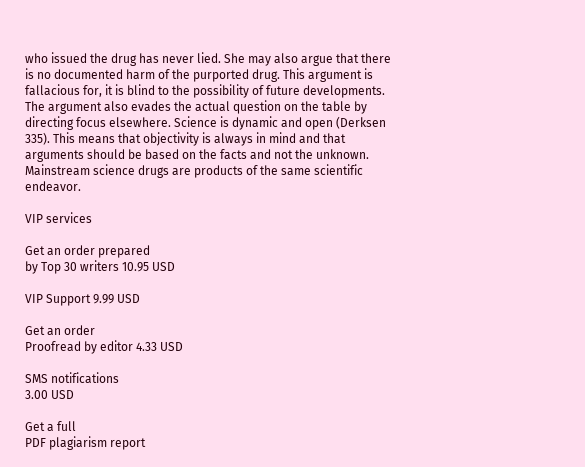who issued the drug has never lied. She may also argue that there is no documented harm of the purported drug. This argument is fallacious for, it is blind to the possibility of future developments. The argument also evades the actual question on the table by directing focus elsewhere. Science is dynamic and open (Derksen 335). This means that objectivity is always in mind and that arguments should be based on the facts and not the unknown. Mainstream science drugs are products of the same scientific endeavor.

VIP services

Get an order prepared
by Top 30 writers 10.95 USD

VIP Support 9.99 USD

Get an order
Proofread by editor 4.33 USD

SMS notifications
3.00 USD

Get a full
PDF plagiarism report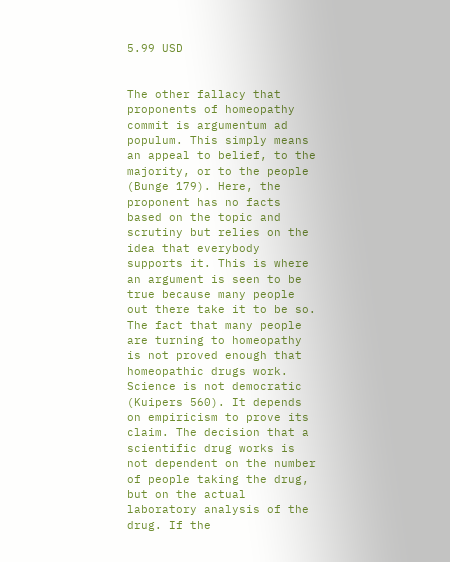5.99 USD


The other fallacy that proponents of homeopathy commit is argumentum ad populum. This simply means an appeal to belief, to the majority, or to the people (Bunge 179). Here, the proponent has no facts based on the topic and scrutiny but relies on the idea that everybody supports it. This is where an argument is seen to be true because many people out there take it to be so. The fact that many people are turning to homeopathy is not proved enough that homeopathic drugs work. Science is not democratic (Kuipers 560). It depends on empiricism to prove its claim. The decision that a scientific drug works is not dependent on the number of people taking the drug, but on the actual laboratory analysis of the drug. If the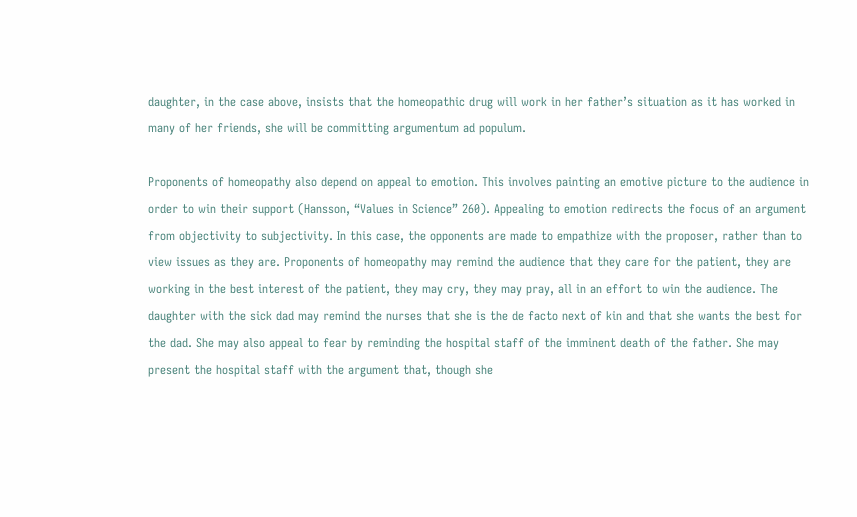daughter, in the case above, insists that the homeopathic drug will work in her father’s situation as it has worked in many of her friends, she will be committing argumentum ad populum.

Proponents of homeopathy also depend on appeal to emotion. This involves painting an emotive picture to the audience in order to win their support (Hansson, “Values in Science” 260). Appealing to emotion redirects the focus of an argument from objectivity to subjectivity. In this case, the opponents are made to empathize with the proposer, rather than to view issues as they are. Proponents of homeopathy may remind the audience that they care for the patient, they are working in the best interest of the patient, they may cry, they may pray, all in an effort to win the audience. The daughter with the sick dad may remind the nurses that she is the de facto next of kin and that she wants the best for the dad. She may also appeal to fear by reminding the hospital staff of the imminent death of the father. She may present the hospital staff with the argument that, though she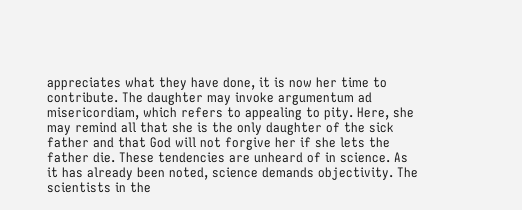appreciates what they have done, it is now her time to contribute. The daughter may invoke argumentum ad misericordiam, which refers to appealing to pity. Here, she may remind all that she is the only daughter of the sick father and that God will not forgive her if she lets the father die. These tendencies are unheard of in science. As it has already been noted, science demands objectivity. The scientists in the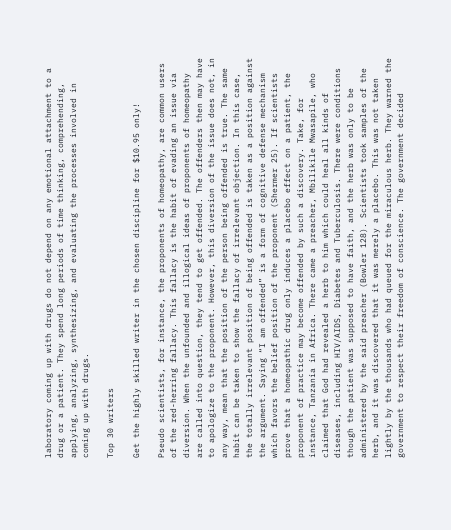laboratory coming up with drugs do not depend on any emotional attachment to a drug or a patient. They spend long periods of time thinking, comprehending, applying, analyzing, synthesizing, and evaluating the processes involved in coming up with drugs.

Top 30 writers

Get the highly skilled writer in the chosen discipline for $10.95 only!

Pseudo scientists, for instance, the proponents of homeopathy, are common users of the red-herring fallacy. This fallacy is the habit of evading an issue via diversion. When the unfounded and illogical ideas of proponents of homeopathy are called into question, they tend to get offended. The offenders then may have to apologize to the proponent. However, this diversion of the issue does not, in any way, mean that the position of the person being offended is true. The same habit can be taken to show the fallacy of irrelevant objection. In this case, the totally irrelevant position of being offended is taken as a position against the argument. Saying “I am offended” is a form of cognitive defense mechanism which favors the belief position of the proponent (Shermer 25). If scientists prove that a homeopathic drug only induces a placebo effect on a patient, the proponent of practice may become offended by such a discovery. Take, for instance, Tanzania in Africa. There came a preacher, Mbilikile Mwasapile, who claimed that God had revealed a herb to him which could heal all kinds of diseases, including HIV/AIDS, Diabetes and Tuberculosis. There were conditions though the patient was supposed to have faith, and the herb was only to be administered by the said preacher (Bowler 128). Scientists took samples of the herb, and it was discovered that it was merely a placebo. This was not taken lightly by the thousands who had queued for the miraculous herb. They warned the government to respect their freedom of conscience. The government decided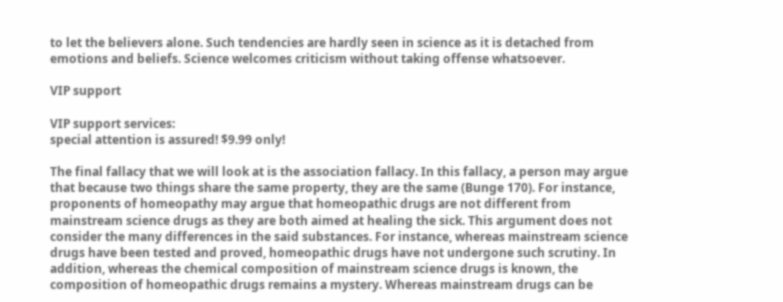to let the believers alone. Such tendencies are hardly seen in science as it is detached from emotions and beliefs. Science welcomes criticism without taking offense whatsoever.

VIP support

VIP support services:
special attention is assured! $9.99 only!

The final fallacy that we will look at is the association fallacy. In this fallacy, a person may argue that because two things share the same property, they are the same (Bunge 170). For instance, proponents of homeopathy may argue that homeopathic drugs are not different from mainstream science drugs as they are both aimed at healing the sick. This argument does not consider the many differences in the said substances. For instance, whereas mainstream science drugs have been tested and proved, homeopathic drugs have not undergone such scrutiny. In addition, whereas the chemical composition of mainstream science drugs is known, the composition of homeopathic drugs remains a mystery. Whereas mainstream drugs can be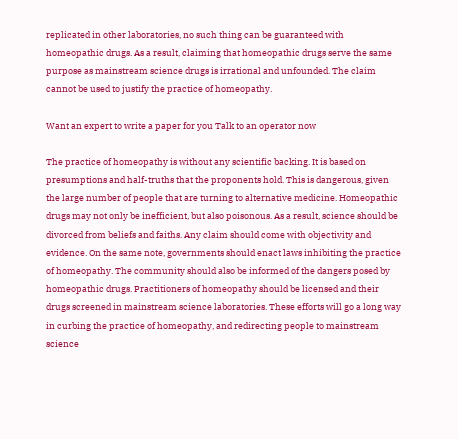replicated in other laboratories, no such thing can be guaranteed with homeopathic drugs. As a result, claiming that homeopathic drugs serve the same purpose as mainstream science drugs is irrational and unfounded. The claim cannot be used to justify the practice of homeopathy.

Want an expert to write a paper for you Talk to an operator now

The practice of homeopathy is without any scientific backing. It is based on presumptions and half-truths that the proponents hold. This is dangerous, given the large number of people that are turning to alternative medicine. Homeopathic drugs may not only be inefficient, but also poisonous. As a result, science should be divorced from beliefs and faiths. Any claim should come with objectivity and evidence. On the same note, governments should enact laws inhibiting the practice of homeopathy. The community should also be informed of the dangers posed by homeopathic drugs. Practitioners of homeopathy should be licensed and their drugs screened in mainstream science laboratories. These efforts will go a long way in curbing the practice of homeopathy, and redirecting people to mainstream science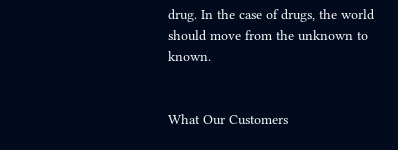drug. In the case of drugs, the world should move from the unknown to known.


What Our Customers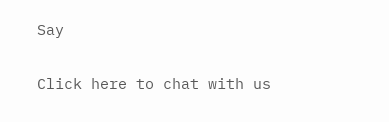Say

Click here to chat with us